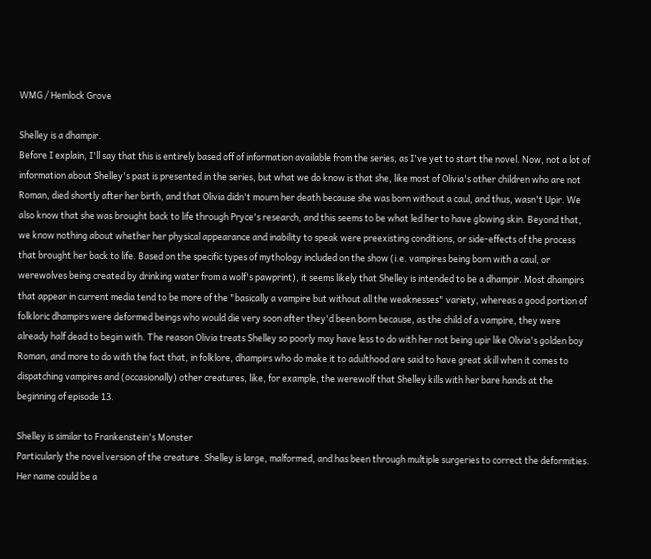WMG / Hemlock Grove

Shelley is a dhampir.
Before I explain, I'll say that this is entirely based off of information available from the series, as I've yet to start the novel. Now, not a lot of information about Shelley's past is presented in the series, but what we do know is that she, like most of Olivia's other children who are not Roman, died shortly after her birth, and that Olivia didn't mourn her death because she was born without a caul, and thus, wasn't Upir. We also know that she was brought back to life through Pryce's research, and this seems to be what led her to have glowing skin. Beyond that, we know nothing about whether her physical appearance and inability to speak were preexisting conditions, or side-effects of the process that brought her back to life. Based on the specific types of mythology included on the show (i.e. vampires being born with a caul, or werewolves being created by drinking water from a wolf's pawprint), it seems likely that Shelley is intended to be a dhampir. Most dhampirs that appear in current media tend to be more of the "basically a vampire but without all the weaknesses" variety, whereas a good portion of folkloric dhampirs were deformed beings who would die very soon after they'd been born because, as the child of a vampire, they were already half dead to begin with. The reason Olivia treats Shelley so poorly may have less to do with her not being upir like Olivia's golden boy Roman, and more to do with the fact that, in folklore, dhampirs who do make it to adulthood are said to have great skill when it comes to dispatching vampires and (occasionally) other creatures, like, for example, the werewolf that Shelley kills with her bare hands at the beginning of episode 13.

Shelley is similar to Frankenstein's Monster
Particularly the novel version of the creature. Shelley is large, malformed, and has been through multiple surgeries to correct the deformities. Her name could be a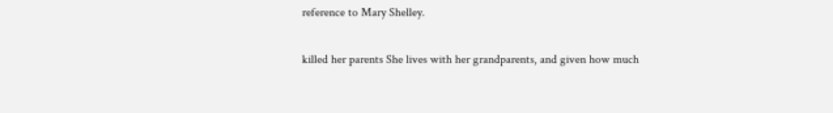reference to Mary Shelley.

killed her parents She lives with her grandparents, and given how much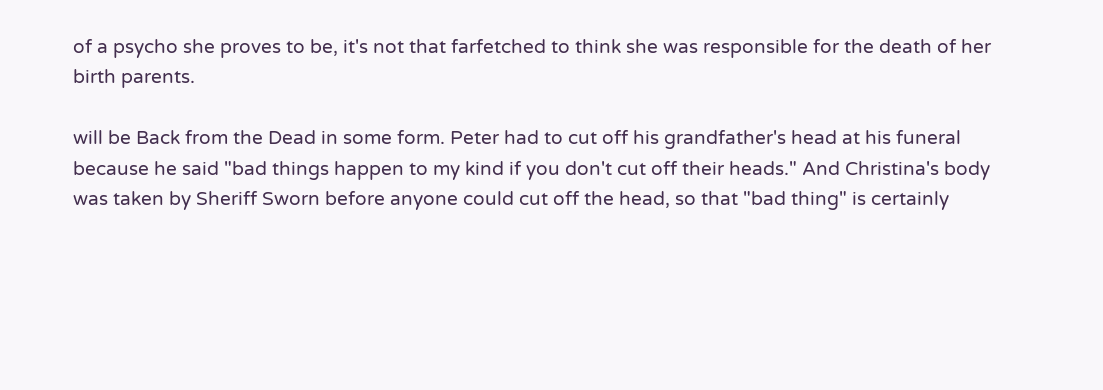of a psycho she proves to be, it's not that farfetched to think she was responsible for the death of her birth parents.

will be Back from the Dead in some form. Peter had to cut off his grandfather's head at his funeral because he said "bad things happen to my kind if you don't cut off their heads." And Christina's body was taken by Sheriff Sworn before anyone could cut off the head, so that "bad thing" is certainly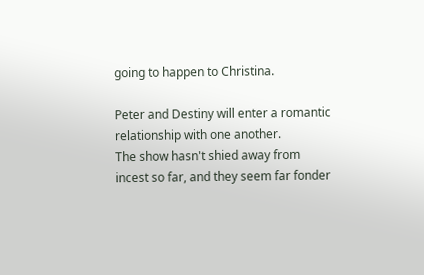going to happen to Christina.

Peter and Destiny will enter a romantic relationship with one another.
The show hasn't shied away from incest so far, and they seem far fonder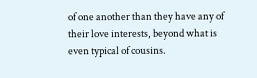of one another than they have any of their love interests, beyond what is even typical of cousins.